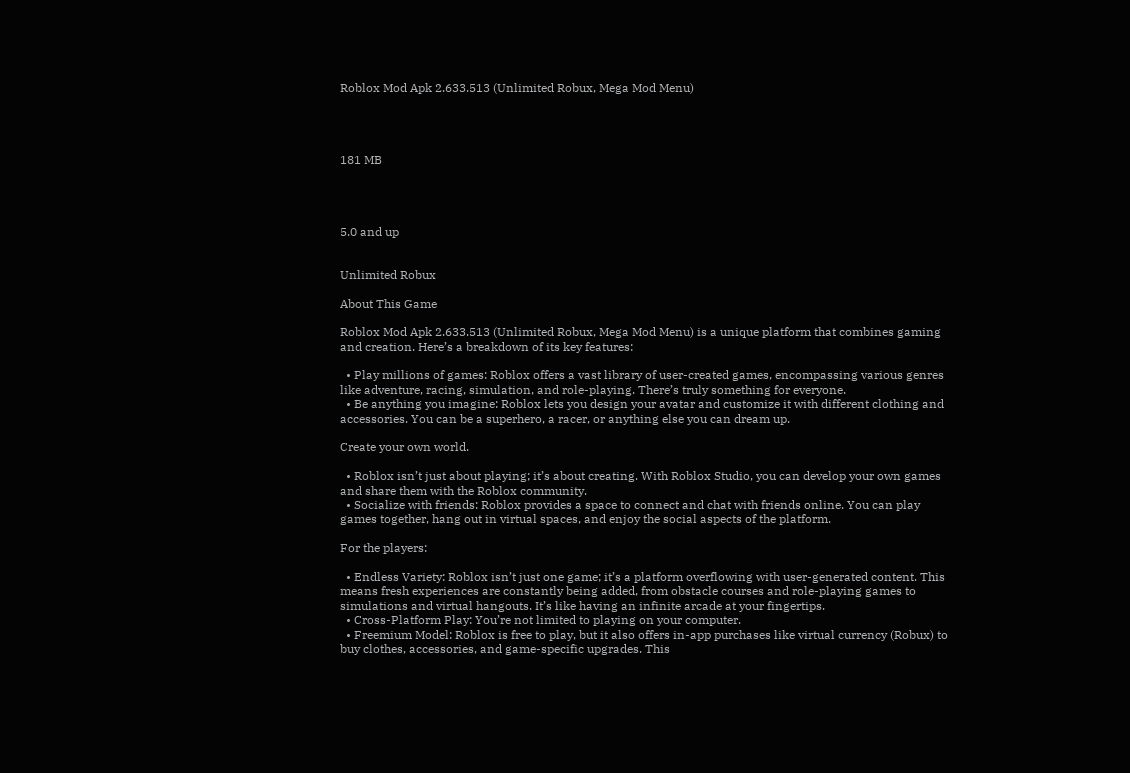Roblox Mod Apk 2.633.513 (Unlimited Robux, Mega Mod Menu)




181 MB




5.0 and up


Unlimited Robux

About This Game

Roblox Mod Apk 2.633.513 (Unlimited Robux, Mega Mod Menu) is a unique platform that combines gaming and creation. Here’s a breakdown of its key features:

  • Play millions of games: Roblox offers a vast library of user-created games, encompassing various genres like adventure, racing, simulation, and role-playing. There’s truly something for everyone.
  • Be anything you imagine: Roblox lets you design your avatar and customize it with different clothing and accessories. You can be a superhero, a racer, or anything else you can dream up.

Create your own world.

  • Roblox isn’t just about playing; it’s about creating. With Roblox Studio, you can develop your own games and share them with the Roblox community.
  • Socialize with friends: Roblox provides a space to connect and chat with friends online. You can play games together, hang out in virtual spaces, and enjoy the social aspects of the platform.

For the players:

  • Endless Variety: Roblox isn’t just one game; it’s a platform overflowing with user-generated content. This means fresh experiences are constantly being added, from obstacle courses and role-playing games to simulations and virtual hangouts. It’s like having an infinite arcade at your fingertips.
  • Cross-Platform Play: You’re not limited to playing on your computer.
  • Freemium Model: Roblox is free to play, but it also offers in-app purchases like virtual currency (Robux) to buy clothes, accessories, and game-specific upgrades. This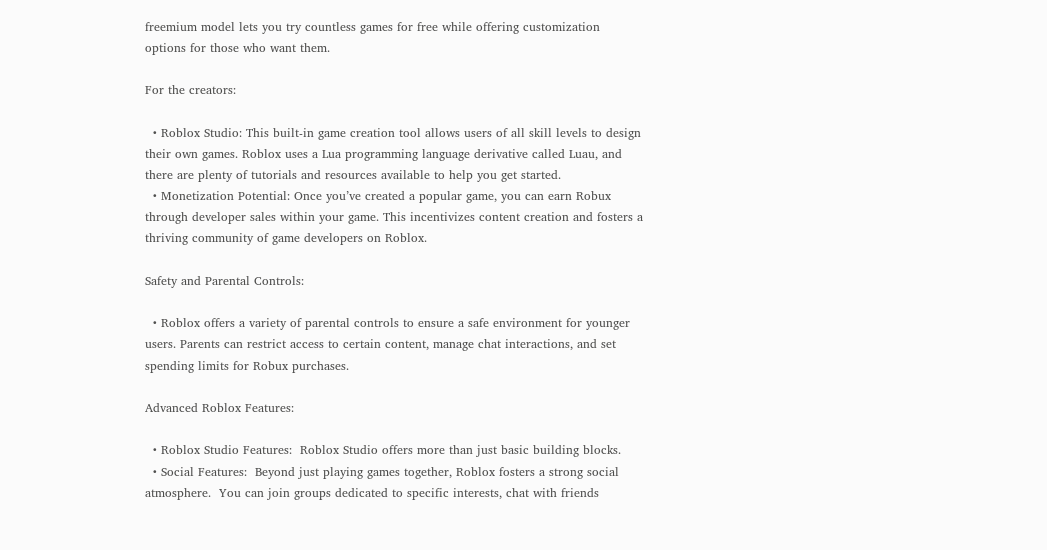freemium model lets you try countless games for free while offering customization options for those who want them.

For the creators:

  • Roblox Studio: This built-in game creation tool allows users of all skill levels to design their own games. Roblox uses a Lua programming language derivative called Luau, and there are plenty of tutorials and resources available to help you get started.
  • Monetization Potential: Once you’ve created a popular game, you can earn Robux through developer sales within your game. This incentivizes content creation and fosters a thriving community of game developers on Roblox.

Safety and Parental Controls:

  • Roblox offers a variety of parental controls to ensure a safe environment for younger users. Parents can restrict access to certain content, manage chat interactions, and set spending limits for Robux purchases.

Advanced Roblox Features:

  • Roblox Studio Features:  Roblox Studio offers more than just basic building blocks.
  • Social Features:  Beyond just playing games together, Roblox fosters a strong social atmosphere.  You can join groups dedicated to specific interests, chat with friends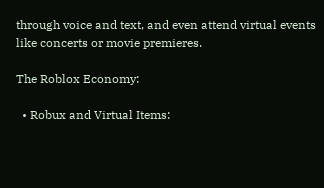through voice and text, and even attend virtual events like concerts or movie premieres.

The Roblox Economy:

  • Robux and Virtual Items: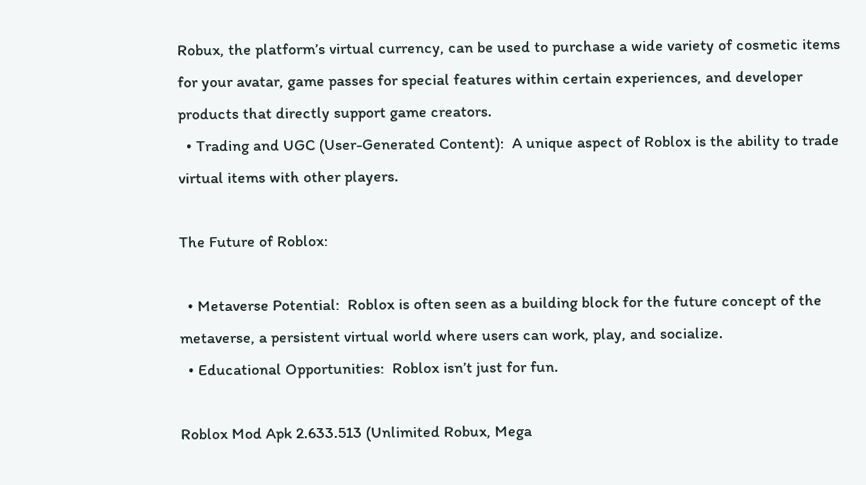Robux, the platform’s virtual currency, can be used to purchase a wide variety of cosmetic items for your avatar, game passes for special features within certain experiences, and developer products that directly support game creators.
  • Trading and UGC (User-Generated Content):  A unique aspect of Roblox is the ability to trade virtual items with other players.

The Future of Roblox:

  • Metaverse Potential:  Roblox is often seen as a building block for the future concept of the metaverse, a persistent virtual world where users can work, play, and socialize.
  • Educational Opportunities:  Roblox isn’t just for fun.

Roblox Mod Apk 2.633.513 (Unlimited Robux, Mega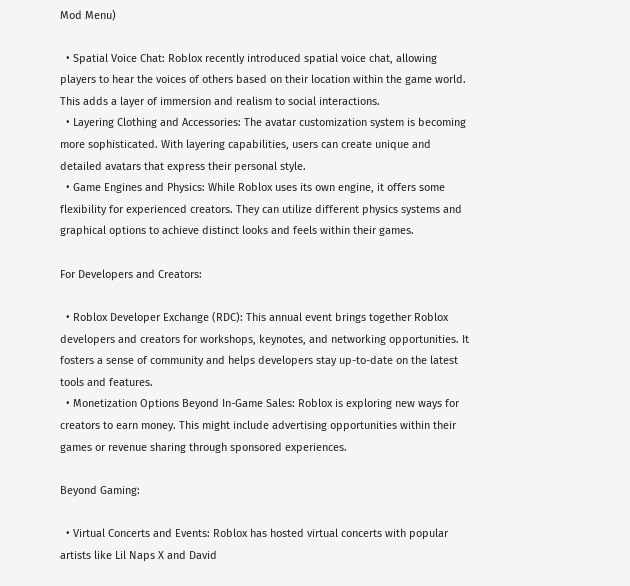Mod Menu)

  • Spatial Voice Chat: Roblox recently introduced spatial voice chat, allowing players to hear the voices of others based on their location within the game world. This adds a layer of immersion and realism to social interactions.
  • Layering Clothing and Accessories: The avatar customization system is becoming more sophisticated. With layering capabilities, users can create unique and detailed avatars that express their personal style.
  • Game Engines and Physics: While Roblox uses its own engine, it offers some flexibility for experienced creators. They can utilize different physics systems and graphical options to achieve distinct looks and feels within their games.

For Developers and Creators:

  • Roblox Developer Exchange (RDC): This annual event brings together Roblox developers and creators for workshops, keynotes, and networking opportunities. It fosters a sense of community and helps developers stay up-to-date on the latest tools and features.
  • Monetization Options Beyond In-Game Sales: Roblox is exploring new ways for creators to earn money. This might include advertising opportunities within their games or revenue sharing through sponsored experiences.

Beyond Gaming:

  • Virtual Concerts and Events: Roblox has hosted virtual concerts with popular artists like Lil Naps X and David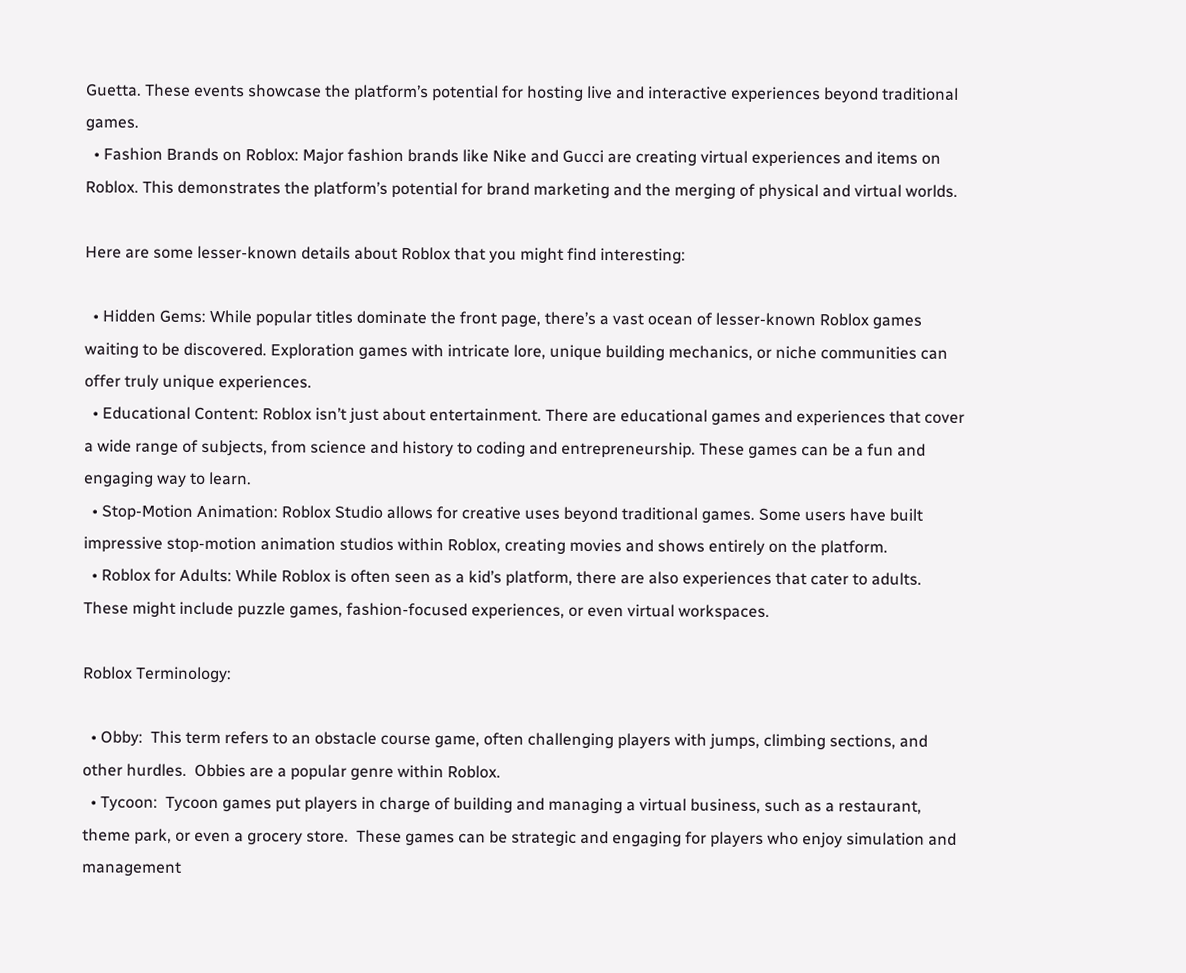Guetta. These events showcase the platform’s potential for hosting live and interactive experiences beyond traditional games.
  • Fashion Brands on Roblox: Major fashion brands like Nike and Gucci are creating virtual experiences and items on Roblox. This demonstrates the platform’s potential for brand marketing and the merging of physical and virtual worlds.

Here are some lesser-known details about Roblox that you might find interesting:

  • Hidden Gems: While popular titles dominate the front page, there’s a vast ocean of lesser-known Roblox games waiting to be discovered. Exploration games with intricate lore, unique building mechanics, or niche communities can offer truly unique experiences.
  • Educational Content: Roblox isn’t just about entertainment. There are educational games and experiences that cover a wide range of subjects, from science and history to coding and entrepreneurship. These games can be a fun and engaging way to learn.
  • Stop-Motion Animation: Roblox Studio allows for creative uses beyond traditional games. Some users have built impressive stop-motion animation studios within Roblox, creating movies and shows entirely on the platform.
  • Roblox for Adults: While Roblox is often seen as a kid’s platform, there are also experiences that cater to adults. These might include puzzle games, fashion-focused experiences, or even virtual workspaces.

Roblox Terminology:

  • Obby:  This term refers to an obstacle course game, often challenging players with jumps, climbing sections, and other hurdles.  Obbies are a popular genre within Roblox.
  • Tycoon:  Tycoon games put players in charge of building and managing a virtual business, such as a restaurant, theme park, or even a grocery store.  These games can be strategic and engaging for players who enjoy simulation and management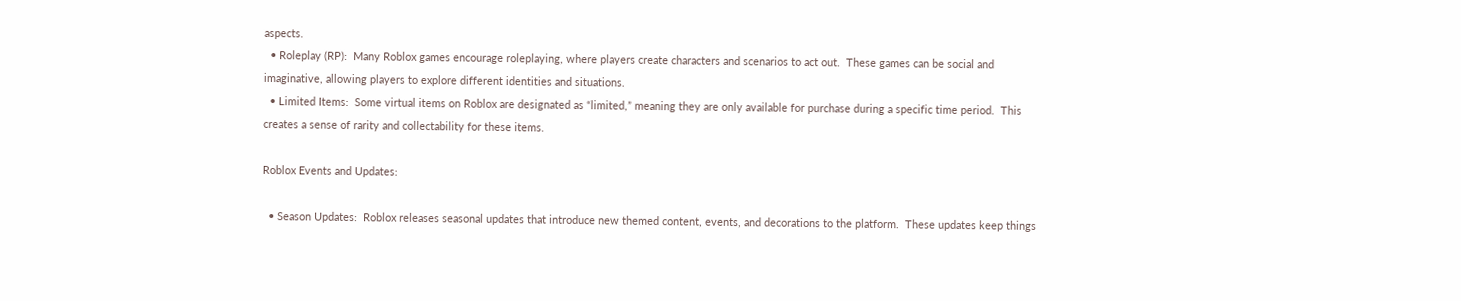aspects.
  • Roleplay (RP):  Many Roblox games encourage roleplaying, where players create characters and scenarios to act out.  These games can be social and imaginative, allowing players to explore different identities and situations.
  • Limited Items:  Some virtual items on Roblox are designated as “limited,” meaning they are only available for purchase during a specific time period.  This creates a sense of rarity and collectability for these items.

Roblox Events and Updates:

  • Season Updates:  Roblox releases seasonal updates that introduce new themed content, events, and decorations to the platform.  These updates keep things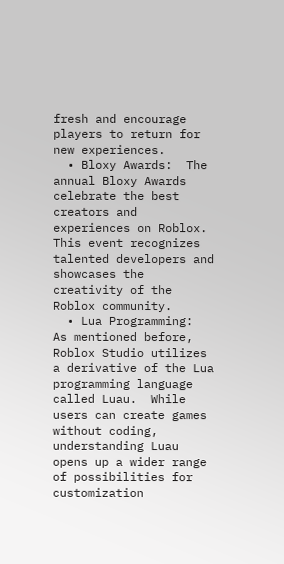fresh and encourage players to return for new experiences.
  • Bloxy Awards:  The annual Bloxy Awards celebrate the best creators and experiences on Roblox.  This event recognizes talented developers and showcases the creativity of the Roblox community.
  • Lua Programming:  As mentioned before, Roblox Studio utilizes a derivative of the Lua programming language called Luau.  While users can create games without coding, understanding Luau opens up a wider range of possibilities for customization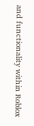and functionality within Roblox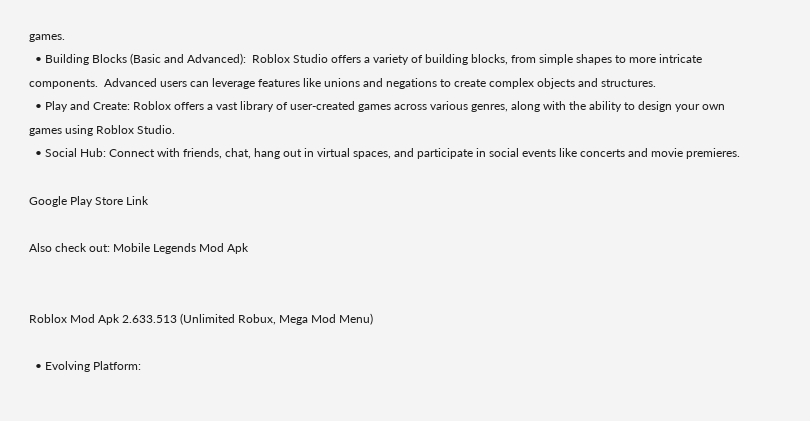games.
  • Building Blocks (Basic and Advanced):  Roblox Studio offers a variety of building blocks, from simple shapes to more intricate components.  Advanced users can leverage features like unions and negations to create complex objects and structures.
  • Play and Create: Roblox offers a vast library of user-created games across various genres, along with the ability to design your own games using Roblox Studio.
  • Social Hub: Connect with friends, chat, hang out in virtual spaces, and participate in social events like concerts and movie premieres.

Google Play Store Link

Also check out: Mobile Legends Mod Apk


Roblox Mod Apk 2.633.513 (Unlimited Robux, Mega Mod Menu)

  • Evolving Platform: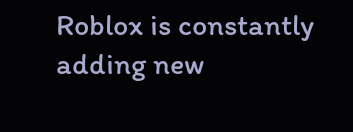Roblox is constantly adding new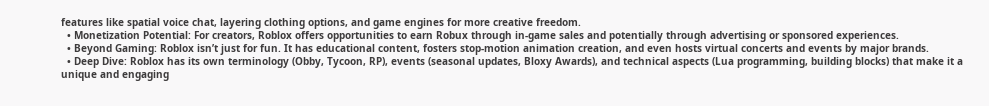features like spatial voice chat, layering clothing options, and game engines for more creative freedom.
  • Monetization Potential: For creators, Roblox offers opportunities to earn Robux through in-game sales and potentially through advertising or sponsored experiences.
  • Beyond Gaming: Roblox isn’t just for fun. It has educational content, fosters stop-motion animation creation, and even hosts virtual concerts and events by major brands.
  • Deep Dive: Roblox has its own terminology (Obby, Tycoon, RP), events (seasonal updates, Bloxy Awards), and technical aspects (Lua programming, building blocks) that make it a unique and engaging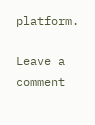platform.

Leave a comment